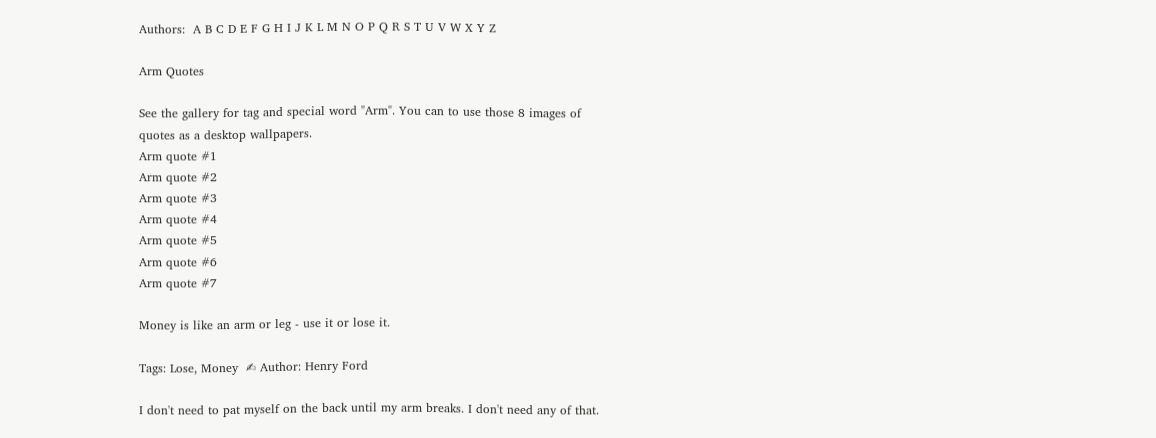Authors:  A B C D E F G H I J K L M N O P Q R S T U V W X Y Z

Arm Quotes

See the gallery for tag and special word "Arm". You can to use those 8 images of quotes as a desktop wallpapers.
Arm quote #1
Arm quote #2
Arm quote #3
Arm quote #4
Arm quote #5
Arm quote #6
Arm quote #7

Money is like an arm or leg - use it or lose it.

Tags: Lose, Money  ✍ Author: Henry Ford

I don't need to pat myself on the back until my arm breaks. I don't need any of that.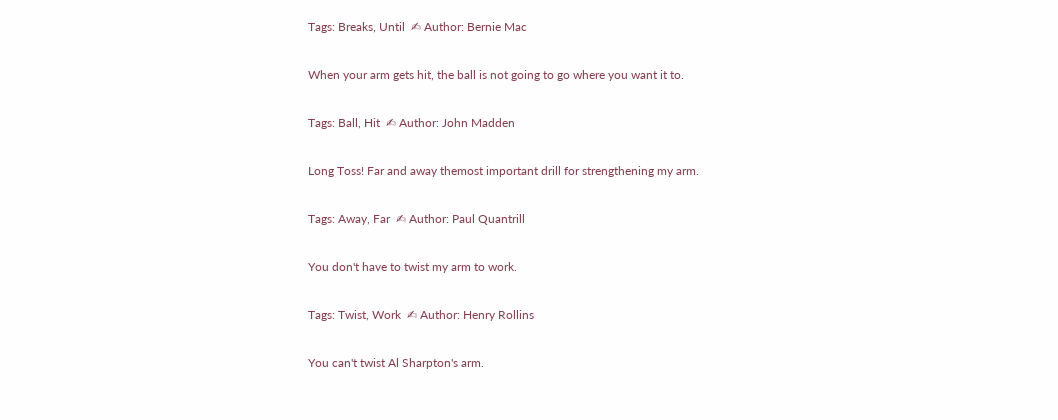Tags: Breaks, Until  ✍ Author: Bernie Mac

When your arm gets hit, the ball is not going to go where you want it to.

Tags: Ball, Hit  ✍ Author: John Madden

Long Toss! Far and away themost important drill for strengthening my arm.

Tags: Away, Far  ✍ Author: Paul Quantrill

You don't have to twist my arm to work.

Tags: Twist, Work  ✍ Author: Henry Rollins

You can't twist Al Sharpton's arm.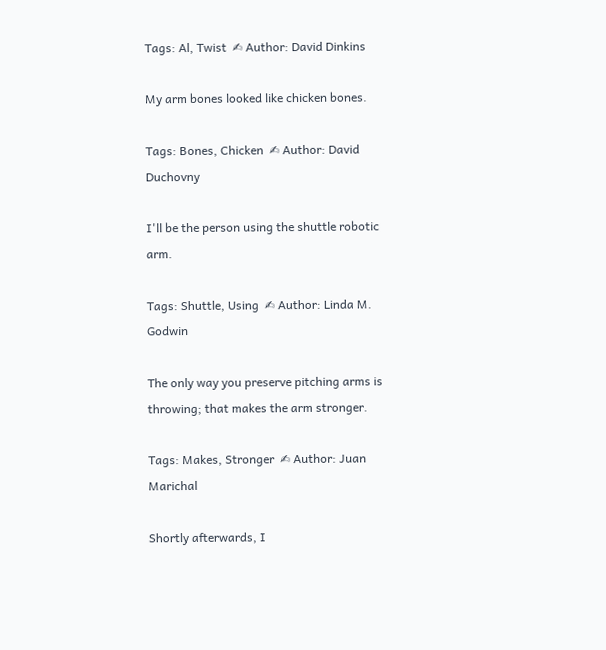Tags: Al, Twist  ✍ Author: David Dinkins

My arm bones looked like chicken bones.

Tags: Bones, Chicken  ✍ Author: David Duchovny

I'll be the person using the shuttle robotic arm.

Tags: Shuttle, Using  ✍ Author: Linda M. Godwin

The only way you preserve pitching arms is throwing; that makes the arm stronger.

Tags: Makes, Stronger  ✍ Author: Juan Marichal

Shortly afterwards, I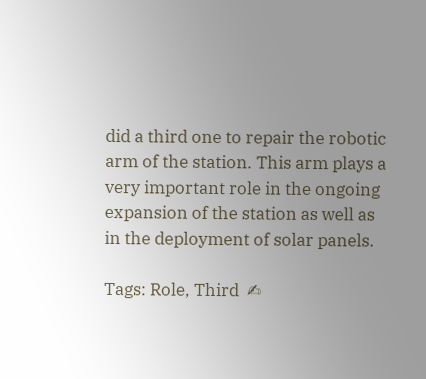did a third one to repair the robotic arm of the station. This arm plays a very important role in the ongoing expansion of the station as well as in the deployment of solar panels.

Tags: Role, Third  ✍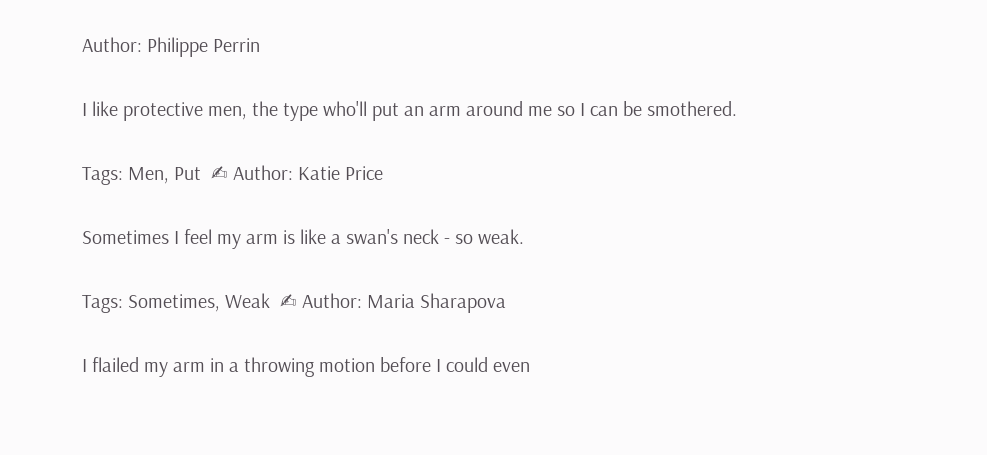Author: Philippe Perrin

I like protective men, the type who'll put an arm around me so I can be smothered.

Tags: Men, Put  ✍ Author: Katie Price

Sometimes I feel my arm is like a swan's neck - so weak.

Tags: Sometimes, Weak  ✍ Author: Maria Sharapova

I flailed my arm in a throwing motion before I could even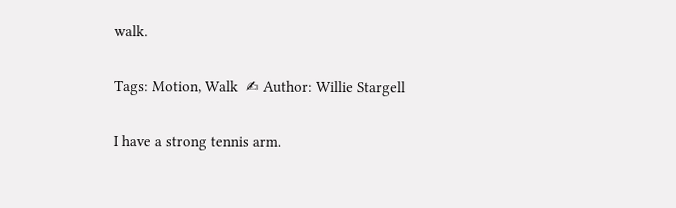walk.

Tags: Motion, Walk  ✍ Author: Willie Stargell

I have a strong tennis arm.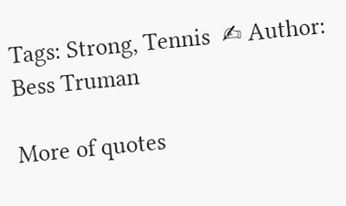Tags: Strong, Tennis  ✍ Author: Bess Truman

More of quotes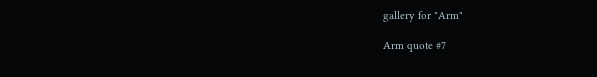gallery for "Arm"

Arm quote #7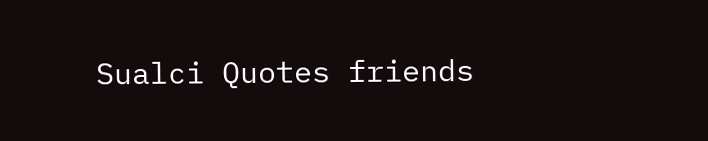Sualci Quotes friends